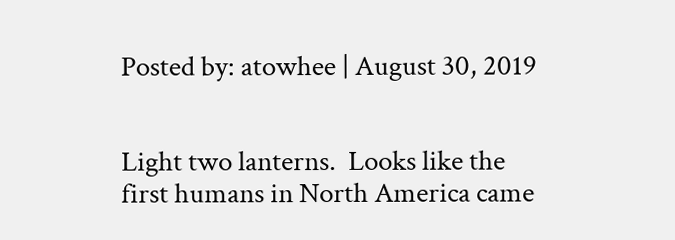Posted by: atowhee | August 30, 2019


Light two lanterns.  Looks like the first humans in North America came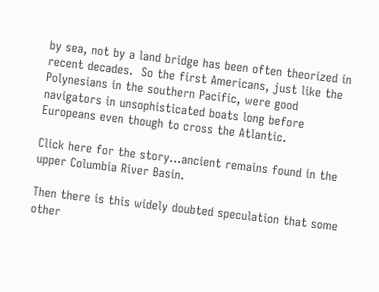by sea, not by a land bridge has been often theorized in recent decades.  So the first Americans, just like the Polynesians in the southern Pacific, were good navigators in unsophisticated boats long before Europeans even though to cross the Atlantic.

Click here for the story…ancient remains found in the upper Columbia River Basin.

Then there is this widely doubted speculation that some other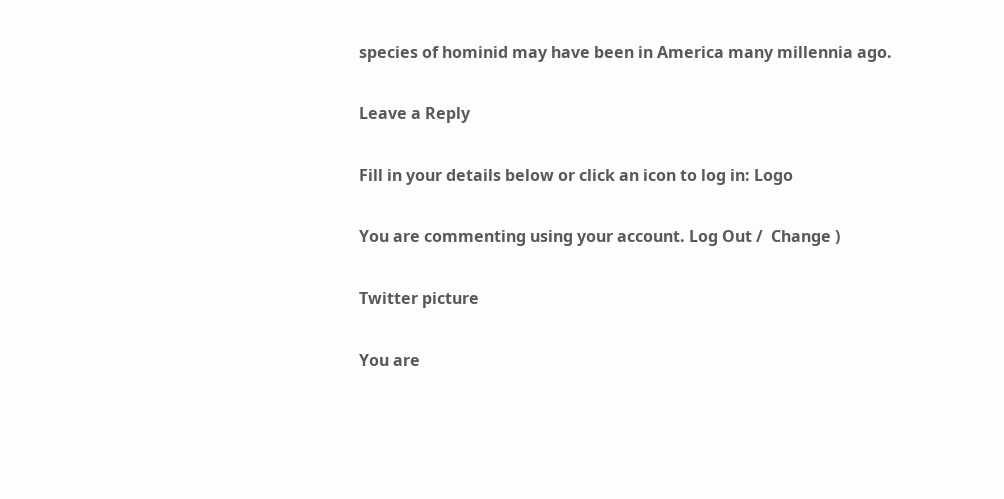species of hominid may have been in America many millennia ago.

Leave a Reply

Fill in your details below or click an icon to log in: Logo

You are commenting using your account. Log Out /  Change )

Twitter picture

You are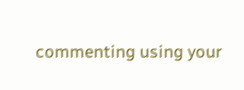commenting using your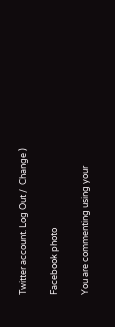Twitter account. Log Out /  Change )

Facebook photo

You are commenting using your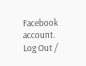Facebook account. Log Out /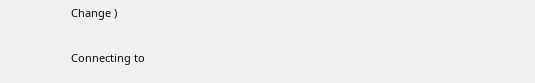Change )

Connecting to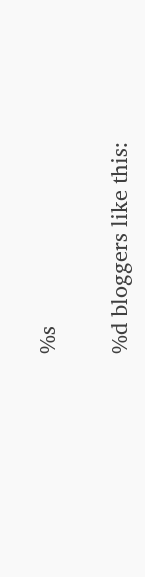%s


%d bloggers like this: